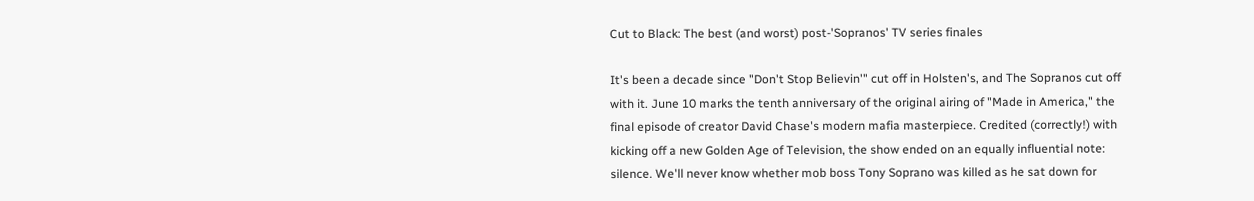Cut to Black: The best (and worst) post-'Sopranos' TV series finales

It's been a decade since "Don't Stop Believin'" cut off in Holsten's, and The Sopranos cut off with it. June 10 marks the tenth anniversary of the original airing of "Made in America," the final episode of creator David Chase's modern mafia masterpiece. Credited (correctly!) with kicking off a new Golden Age of Television, the show ended on an equally influential note: silence. We'll never know whether mob boss Tony Soprano was killed as he sat down for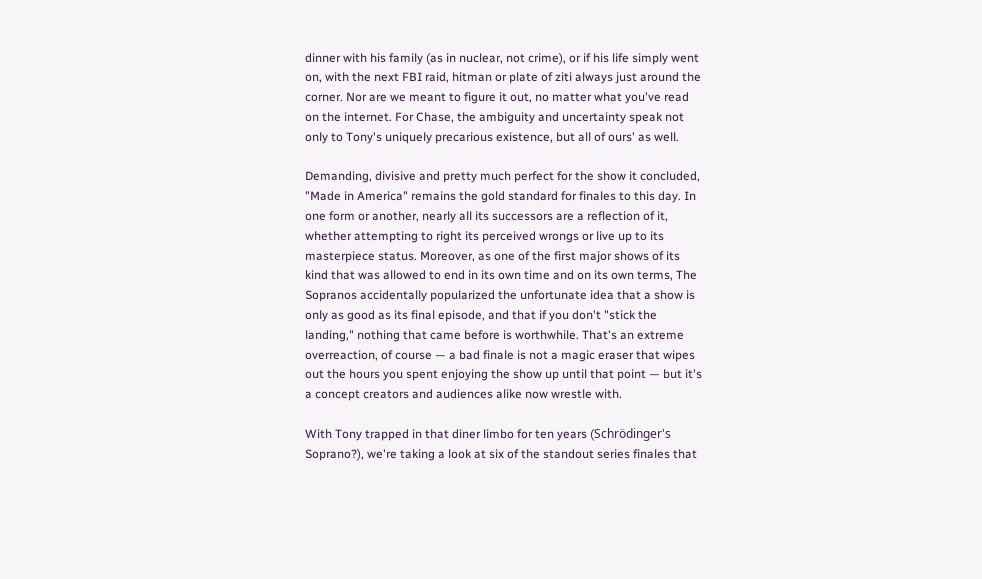dinner with his family (as in nuclear, not crime), or if his life simply went on, with the next FBI raid, hitman or plate of ziti always just around the corner. Nor are we meant to figure it out, no matter what you've read on the internet. For Chase, the ambiguity and uncertainty speak not only to Tony's uniquely precarious existence, but all of ours' as well.

Demanding, divisive and pretty much perfect for the show it concluded, "Made in America" remains the gold standard for finales to this day. In one form or another, nearly all its successors are a reflection of it, whether attempting to right its perceived wrongs or live up to its masterpiece status. Moreover, as one of the first major shows of its kind that was allowed to end in its own time and on its own terms, The Sopranos accidentally popularized the unfortunate idea that a show is only as good as its final episode, and that if you don't "stick the landing," nothing that came before is worthwhile. That's an extreme overreaction, of course — a bad finale is not a magic eraser that wipes out the hours you spent enjoying the show up until that point — but it's a concept creators and audiences alike now wrestle with.

With Tony trapped in that diner limbo for ten years (Schrödinger's Soprano?), we're taking a look at six of the standout series finales that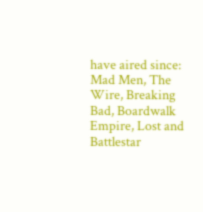have aired since: Mad Men, The Wire, Breaking Bad, Boardwalk Empire, Lost and Battlestar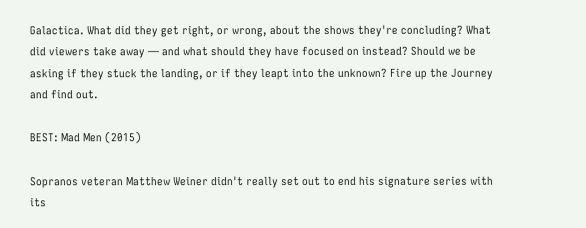Galactica. What did they get right, or wrong, about the shows they're concluding? What did viewers take away — and what should they have focused on instead? Should we be asking if they stuck the landing, or if they leapt into the unknown? Fire up the Journey and find out.

BEST: Mad Men (2015)

Sopranos veteran Matthew Weiner didn't really set out to end his signature series with its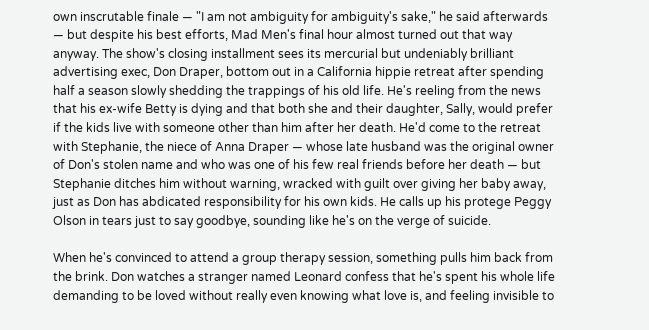own inscrutable finale — "I am not ambiguity for ambiguity's sake," he said afterwards — but despite his best efforts, Mad Men's final hour almost turned out that way anyway. The show's closing installment sees its mercurial but undeniably brilliant advertising exec, Don Draper, bottom out in a California hippie retreat after spending half a season slowly shedding the trappings of his old life. He's reeling from the news that his ex-wife Betty is dying and that both she and their daughter, Sally, would prefer if the kids live with someone other than him after her death. He'd come to the retreat with Stephanie, the niece of Anna Draper — whose late husband was the original owner of Don's stolen name and who was one of his few real friends before her death — but Stephanie ditches him without warning, wracked with guilt over giving her baby away, just as Don has abdicated responsibility for his own kids. He calls up his protege Peggy Olson in tears just to say goodbye, sounding like he's on the verge of suicide.

When he's convinced to attend a group therapy session, something pulls him back from the brink. Don watches a stranger named Leonard confess that he's spent his whole life demanding to be loved without really even knowing what love is, and feeling invisible to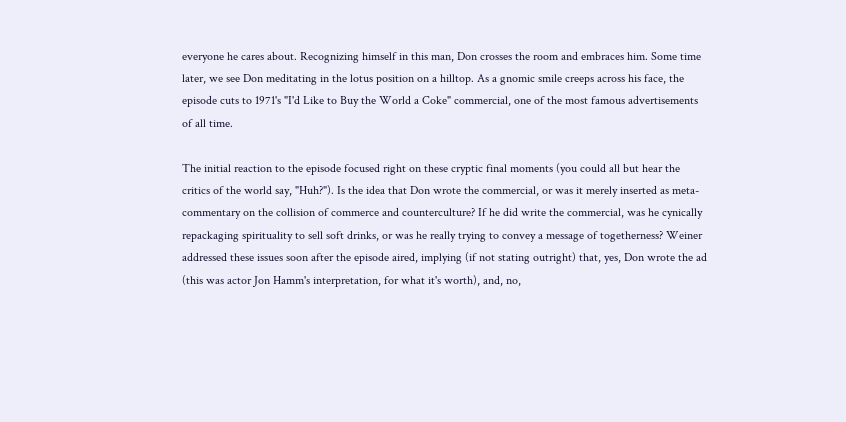everyone he cares about. Recognizing himself in this man, Don crosses the room and embraces him. Some time later, we see Don meditating in the lotus position on a hilltop. As a gnomic smile creeps across his face, the episode cuts to 1971's "I'd Like to Buy the World a Coke" commercial, one of the most famous advertisements of all time.

The initial reaction to the episode focused right on these cryptic final moments (you could all but hear the critics of the world say, "Huh?"). Is the idea that Don wrote the commercial, or was it merely inserted as meta-commentary on the collision of commerce and counterculture? If he did write the commercial, was he cynically repackaging spirituality to sell soft drinks, or was he really trying to convey a message of togetherness? Weiner addressed these issues soon after the episode aired, implying (if not stating outright) that, yes, Don wrote the ad (this was actor Jon Hamm's interpretation, for what it's worth), and, no,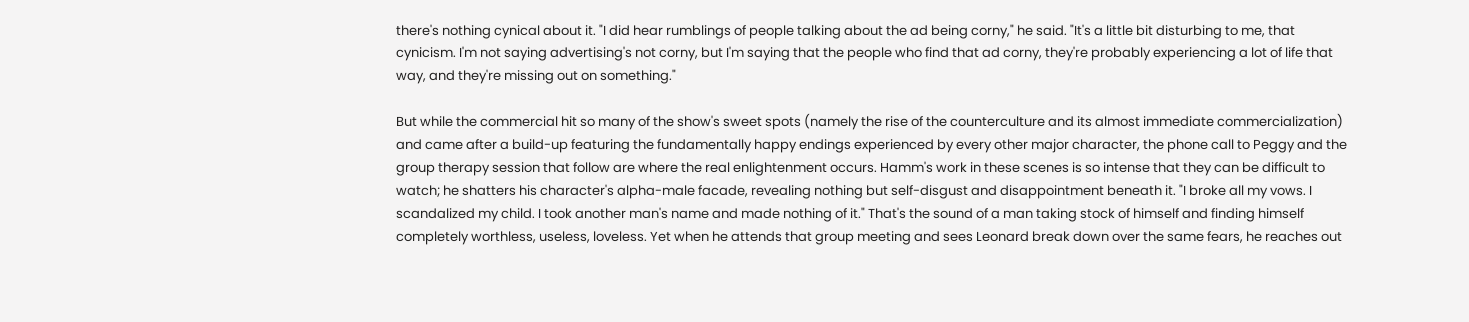there's nothing cynical about it. "I did hear rumblings of people talking about the ad being corny," he said. "It's a little bit disturbing to me, that cynicism. I'm not saying advertising's not corny, but I'm saying that the people who find that ad corny, they're probably experiencing a lot of life that way, and they're missing out on something."

But while the commercial hit so many of the show's sweet spots (namely the rise of the counterculture and its almost immediate commercialization) and came after a build-up featuring the fundamentally happy endings experienced by every other major character, the phone call to Peggy and the group therapy session that follow are where the real enlightenment occurs. Hamm's work in these scenes is so intense that they can be difficult to watch; he shatters his character's alpha-male facade, revealing nothing but self-disgust and disappointment beneath it. "I broke all my vows. I scandalized my child. I took another man's name and made nothing of it." That's the sound of a man taking stock of himself and finding himself completely worthless, useless, loveless. Yet when he attends that group meeting and sees Leonard break down over the same fears, he reaches out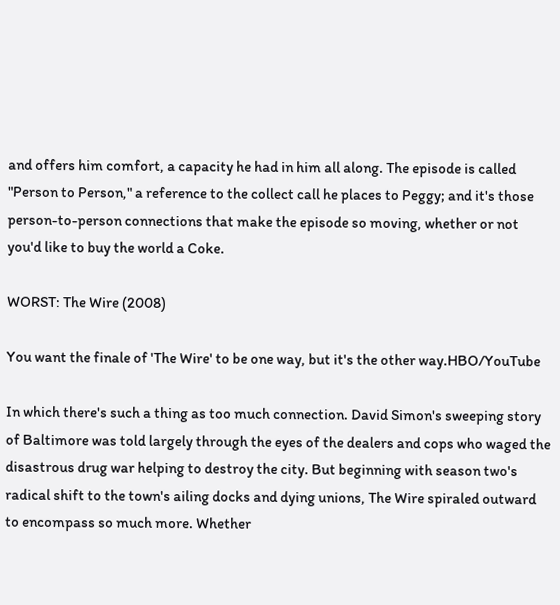and offers him comfort, a capacity he had in him all along. The episode is called "Person to Person," a reference to the collect call he places to Peggy; and it's those person-to-person connections that make the episode so moving, whether or not you'd like to buy the world a Coke.

WORST: The Wire (2008)

You want the finale of 'The Wire' to be one way, but it's the other way.HBO/YouTube

In which there's such a thing as too much connection. David Simon's sweeping story of Baltimore was told largely through the eyes of the dealers and cops who waged the disastrous drug war helping to destroy the city. But beginning with season two's radical shift to the town's ailing docks and dying unions, The Wire spiraled outward to encompass so much more. Whether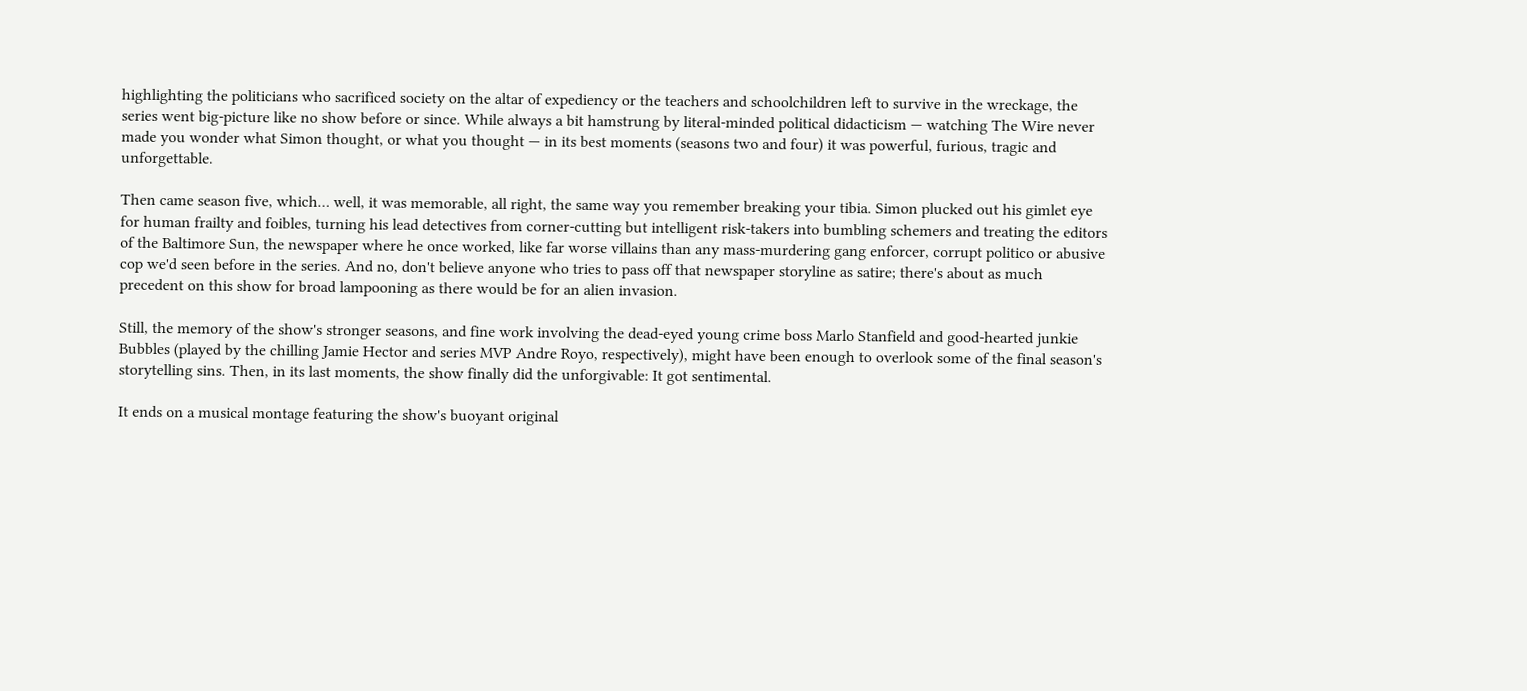highlighting the politicians who sacrificed society on the altar of expediency or the teachers and schoolchildren left to survive in the wreckage, the series went big-picture like no show before or since. While always a bit hamstrung by literal-minded political didacticism — watching The Wire never made you wonder what Simon thought, or what you thought — in its best moments (seasons two and four) it was powerful, furious, tragic and unforgettable.

Then came season five, which… well, it was memorable, all right, the same way you remember breaking your tibia. Simon plucked out his gimlet eye for human frailty and foibles, turning his lead detectives from corner-cutting but intelligent risk-takers into bumbling schemers and treating the editors of the Baltimore Sun, the newspaper where he once worked, like far worse villains than any mass-murdering gang enforcer, corrupt politico or abusive cop we'd seen before in the series. And no, don't believe anyone who tries to pass off that newspaper storyline as satire; there's about as much precedent on this show for broad lampooning as there would be for an alien invasion.

Still, the memory of the show's stronger seasons, and fine work involving the dead-eyed young crime boss Marlo Stanfield and good-hearted junkie Bubbles (played by the chilling Jamie Hector and series MVP Andre Royo, respectively), might have been enough to overlook some of the final season's storytelling sins. Then, in its last moments, the show finally did the unforgivable: It got sentimental.

It ends on a musical montage featuring the show's buoyant original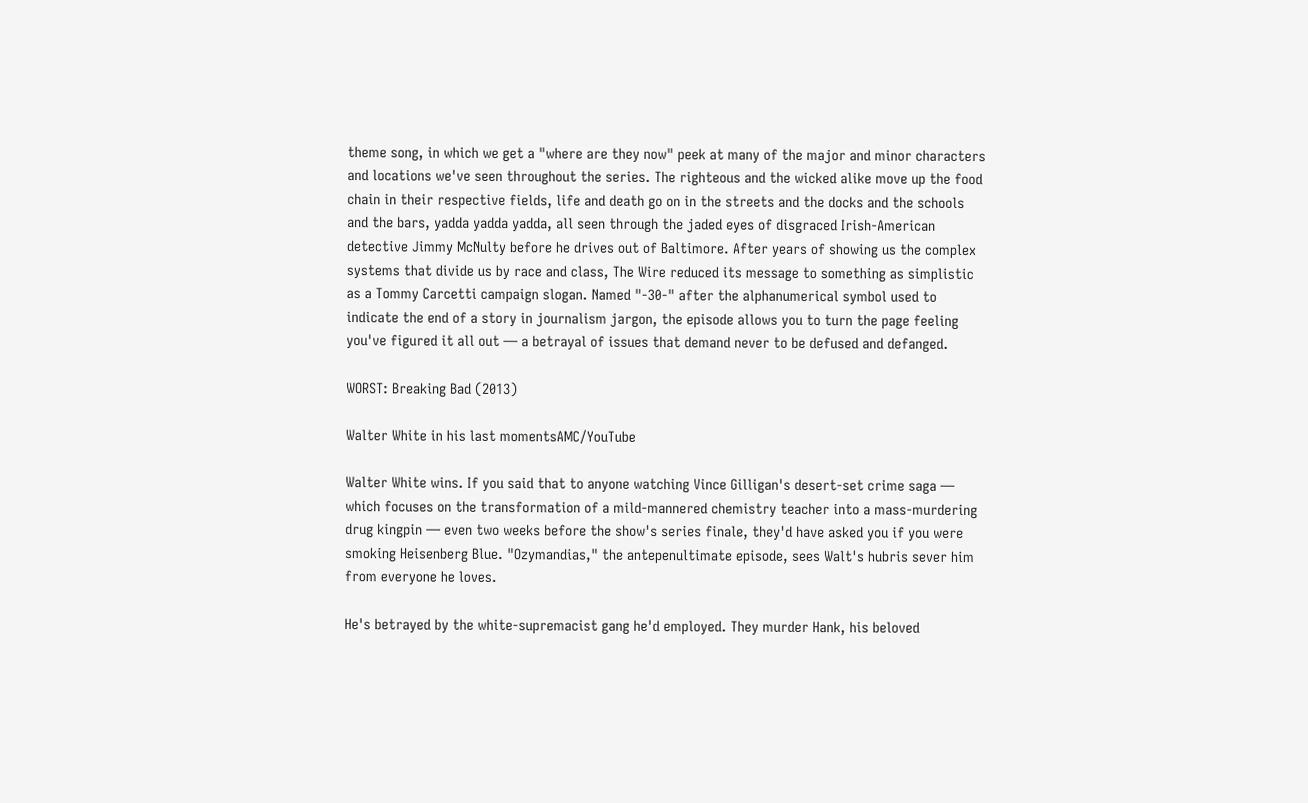theme song, in which we get a "where are they now" peek at many of the major and minor characters and locations we've seen throughout the series. The righteous and the wicked alike move up the food chain in their respective fields, life and death go on in the streets and the docks and the schools and the bars, yadda yadda yadda, all seen through the jaded eyes of disgraced Irish-American detective Jimmy McNulty before he drives out of Baltimore. After years of showing us the complex systems that divide us by race and class, The Wire reduced its message to something as simplistic as a Tommy Carcetti campaign slogan. Named "-30-" after the alphanumerical symbol used to indicate the end of a story in journalism jargon, the episode allows you to turn the page feeling you've figured it all out — a betrayal of issues that demand never to be defused and defanged.

WORST: Breaking Bad (2013)

Walter White in his last momentsAMC/YouTube

Walter White wins. If you said that to anyone watching Vince Gilligan's desert-set crime saga — which focuses on the transformation of a mild-mannered chemistry teacher into a mass-murdering drug kingpin — even two weeks before the show's series finale, they'd have asked you if you were smoking Heisenberg Blue. "Ozymandias," the antepenultimate episode, sees Walt's hubris sever him from everyone he loves.

He's betrayed by the white-supremacist gang he'd employed. They murder Hank, his beloved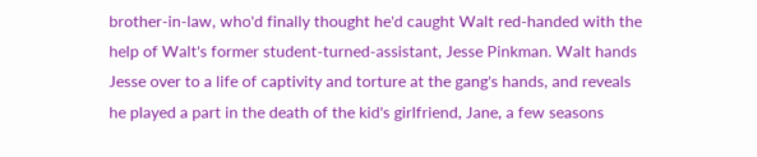brother-in-law, who'd finally thought he'd caught Walt red-handed with the help of Walt's former student-turned-assistant, Jesse Pinkman. Walt hands Jesse over to a life of captivity and torture at the gang's hands, and reveals he played a part in the death of the kid's girlfriend, Jane, a few seasons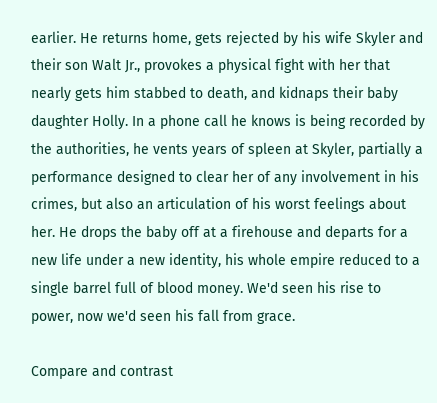earlier. He returns home, gets rejected by his wife Skyler and their son Walt Jr., provokes a physical fight with her that nearly gets him stabbed to death, and kidnaps their baby daughter Holly. In a phone call he knows is being recorded by the authorities, he vents years of spleen at Skyler, partially a performance designed to clear her of any involvement in his crimes, but also an articulation of his worst feelings about her. He drops the baby off at a firehouse and departs for a new life under a new identity, his whole empire reduced to a single barrel full of blood money. We'd seen his rise to power, now we'd seen his fall from grace.

Compare and contrast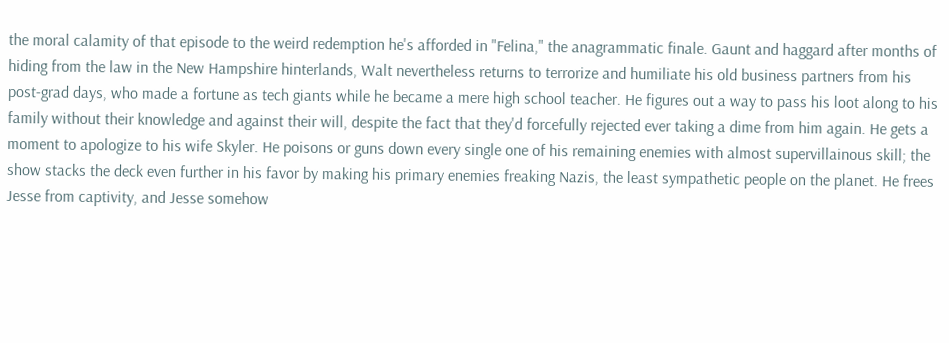the moral calamity of that episode to the weird redemption he's afforded in "Felina," the anagrammatic finale. Gaunt and haggard after months of hiding from the law in the New Hampshire hinterlands, Walt nevertheless returns to terrorize and humiliate his old business partners from his post-grad days, who made a fortune as tech giants while he became a mere high school teacher. He figures out a way to pass his loot along to his family without their knowledge and against their will, despite the fact that they'd forcefully rejected ever taking a dime from him again. He gets a moment to apologize to his wife Skyler. He poisons or guns down every single one of his remaining enemies with almost supervillainous skill; the show stacks the deck even further in his favor by making his primary enemies freaking Nazis, the least sympathetic people on the planet. He frees Jesse from captivity, and Jesse somehow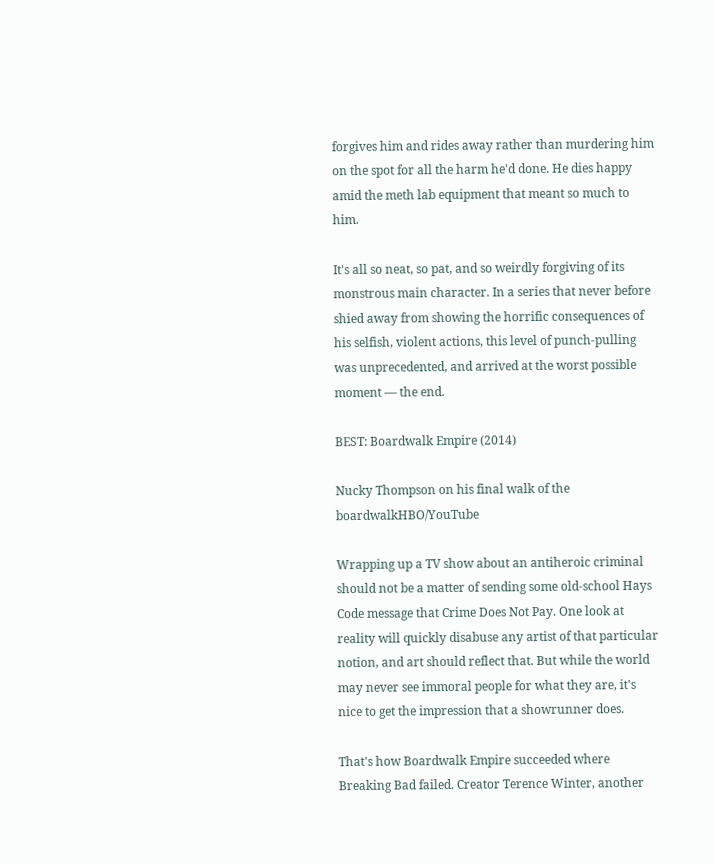forgives him and rides away rather than murdering him on the spot for all the harm he'd done. He dies happy amid the meth lab equipment that meant so much to him.

It's all so neat, so pat, and so weirdly forgiving of its monstrous main character. In a series that never before shied away from showing the horrific consequences of his selfish, violent actions, this level of punch-pulling was unprecedented, and arrived at the worst possible moment — the end.

BEST: Boardwalk Empire (2014)

Nucky Thompson on his final walk of the boardwalkHBO/YouTube

Wrapping up a TV show about an antiheroic criminal should not be a matter of sending some old-school Hays Code message that Crime Does Not Pay. One look at reality will quickly disabuse any artist of that particular notion, and art should reflect that. But while the world may never see immoral people for what they are, it's nice to get the impression that a showrunner does.

That's how Boardwalk Empire succeeded where Breaking Bad failed. Creator Terence Winter, another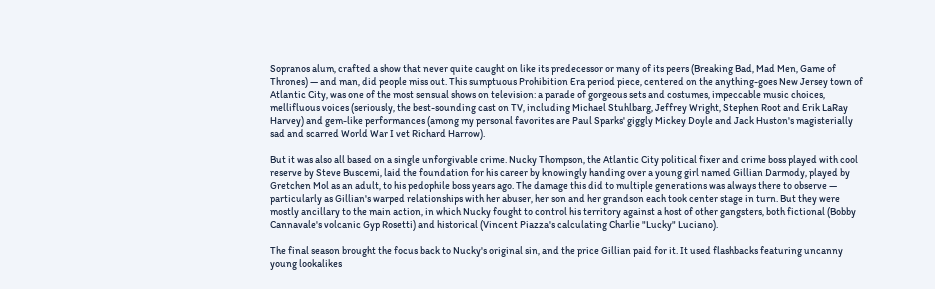Sopranos alum, crafted a show that never quite caught on like its predecessor or many of its peers (Breaking Bad, Mad Men, Game of Thrones) — and man, did people miss out. This sumptuous Prohibition Era period piece, centered on the anything-goes New Jersey town of Atlantic City, was one of the most sensual shows on television: a parade of gorgeous sets and costumes, impeccable music choices, mellifluous voices (seriously, the best-sounding cast on TV, including Michael Stuhlbarg, Jeffrey Wright, Stephen Root and Erik LaRay Harvey) and gem-like performances (among my personal favorites are Paul Sparks' giggly Mickey Doyle and Jack Huston's magisterially sad and scarred World War I vet Richard Harrow).

But it was also all based on a single unforgivable crime. Nucky Thompson, the Atlantic City political fixer and crime boss played with cool reserve by Steve Buscemi, laid the foundation for his career by knowingly handing over a young girl named Gillian Darmody, played by Gretchen Mol as an adult, to his pedophile boss years ago. The damage this did to multiple generations was always there to observe — particularly as Gillian's warped relationships with her abuser, her son and her grandson each took center stage in turn. But they were mostly ancillary to the main action, in which Nucky fought to control his territory against a host of other gangsters, both fictional (Bobby Cannavale's volcanic Gyp Rosetti) and historical (Vincent Piazza's calculating Charlie "Lucky" Luciano).

The final season brought the focus back to Nucky's original sin, and the price Gillian paid for it. It used flashbacks featuring uncanny young lookalikes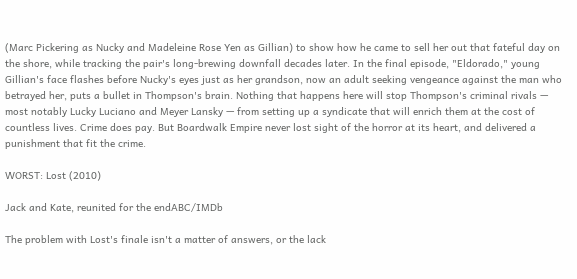(Marc Pickering as Nucky and Madeleine Rose Yen as Gillian) to show how he came to sell her out that fateful day on the shore, while tracking the pair's long-brewing downfall decades later. In the final episode, "Eldorado," young Gillian's face flashes before Nucky's eyes just as her grandson, now an adult seeking vengeance against the man who betrayed her, puts a bullet in Thompson's brain. Nothing that happens here will stop Thompson's criminal rivals — most notably Lucky Luciano and Meyer Lansky — from setting up a syndicate that will enrich them at the cost of countless lives. Crime does pay. But Boardwalk Empire never lost sight of the horror at its heart, and delivered a punishment that fit the crime.

WORST: Lost (2010)

Jack and Kate, reunited for the endABC/IMDb

The problem with Lost's finale isn't a matter of answers, or the lack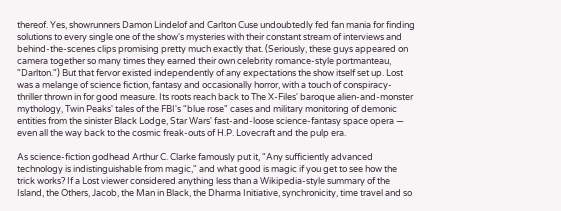thereof. Yes, showrunners Damon Lindelof and Carlton Cuse undoubtedly fed fan mania for finding solutions to every single one of the show's mysteries with their constant stream of interviews and behind-the-scenes clips promising pretty much exactly that. (Seriously, these guys appeared on camera together so many times they earned their own celebrity romance-style portmanteau, "Darlton.") But that fervor existed independently of any expectations the show itself set up. Lost was a melange of science fiction, fantasy and occasionally horror, with a touch of conspiracy-thriller thrown in for good measure. Its roots reach back to The X-Files' baroque alien-and-monster mythology, Twin Peaks' tales of the FBI's "blue rose" cases and military monitoring of demonic entities from the sinister Black Lodge, Star Wars' fast-and-loose science-fantasy space opera — even all the way back to the cosmic freak-outs of H.P. Lovecraft and the pulp era.

As science-fiction godhead Arthur C. Clarke famously put it, "Any sufficiently advanced technology is indistinguishable from magic," and what good is magic if you get to see how the trick works? If a Lost viewer considered anything less than a Wikipedia-style summary of the Island, the Others, Jacob, the Man in Black, the Dharma Initiative, synchronicity, time travel and so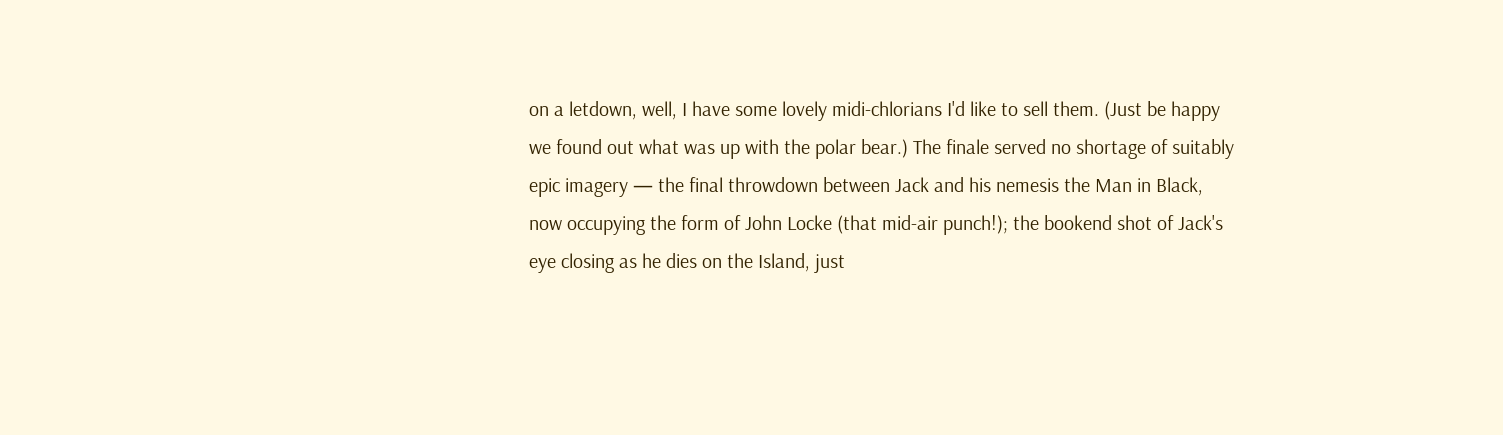on a letdown, well, I have some lovely midi-chlorians I'd like to sell them. (Just be happy we found out what was up with the polar bear.) The finale served no shortage of suitably epic imagery — the final throwdown between Jack and his nemesis the Man in Black, now occupying the form of John Locke (that mid-air punch!); the bookend shot of Jack's eye closing as he dies on the Island, just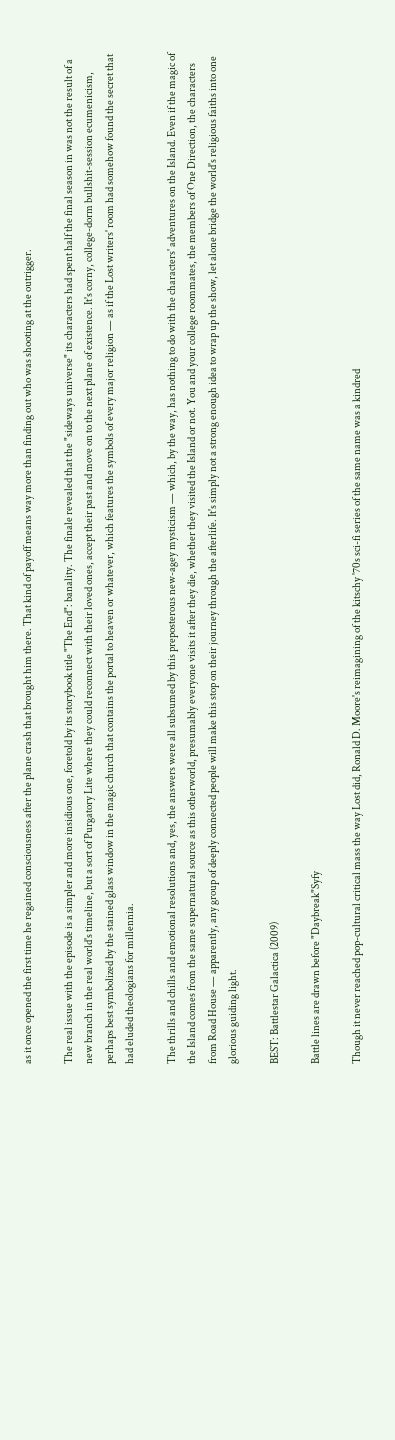as it once opened the first time he regained consciousness after the plane crash that brought him there. That kind of payoff means way more than finding out who was shooting at the outrigger.

The real issue with the episode is a simpler and more insidious one, foretold by its storybook title "The End": banality. The finale revealed that the "sideways universe" its characters had spent half the final season in was not the result of a new branch in the real world's timeline, but a sort of Purgatory Lite where they could reconnect with their loved ones, accept their past and move on to the next plane of existence. It's corny, college-dorm bullshit-session ecumenicism, perhaps best symbolized by the stained glass window in the magic church that contains the portal to heaven or whatever, which features the symbols of every major religion — as if the Lost writers' room had somehow found the secret that had eluded theologians for millennia.

The thrills and chills and emotional resolutions and, yes, the answers were all subsumed by this preposterous new-agey mysticism — which, by the way, has nothing to do with the characters' adventures on the Island. Even if the magic of the Island comes from the same supernatural source as this otherworld, presumably everyone visits it after they die, whether they visited the Island or not. You and your college roommates, the members of One Direction, the characters from Road House — apparently, any group of deeply connected people will make this stop on their journey through the afterlife. It's simply not a strong enough idea to wrap up the show, let alone bridge the world's religious faiths into one glorious guiding light.

BEST: Battlestar Galactica (2009)

Battle lines are drawn before "Daybreak"Syfy

Though it never reached pop-cultural critical mass the way Lost did, Ronald D. Moore's reimagining of the kitschy '70s sci-fi series of the same name was a kindred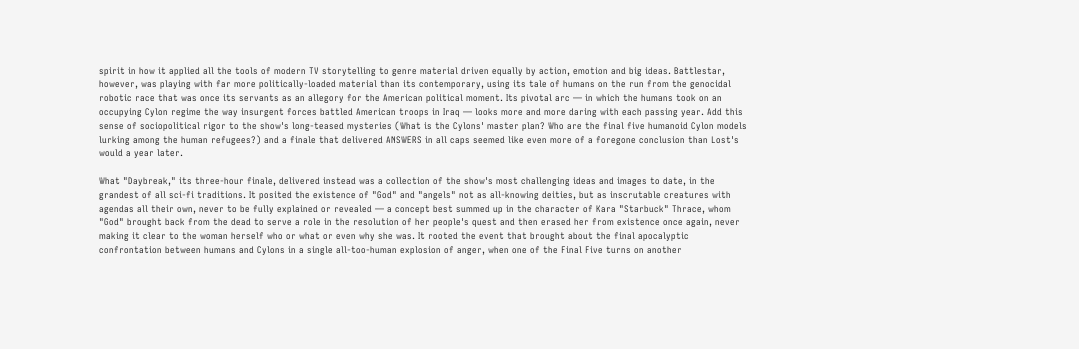spirit in how it applied all the tools of modern TV storytelling to genre material driven equally by action, emotion and big ideas. Battlestar, however, was playing with far more politically-loaded material than its contemporary, using its tale of humans on the run from the genocidal robotic race that was once its servants as an allegory for the American political moment. Its pivotal arc — in which the humans took on an occupying Cylon regime the way insurgent forces battled American troops in Iraq — looks more and more daring with each passing year. Add this sense of sociopolitical rigor to the show's long-teased mysteries (What is the Cylons' master plan? Who are the final five humanoid Cylon models lurking among the human refugees?) and a finale that delivered ANSWERS in all caps seemed like even more of a foregone conclusion than Lost's would a year later.

What "Daybreak," its three-hour finale, delivered instead was a collection of the show's most challenging ideas and images to date, in the grandest of all sci-fi traditions. It posited the existence of "God" and "angels" not as all-knowing deities, but as inscrutable creatures with agendas all their own, never to be fully explained or revealed — a concept best summed up in the character of Kara "Starbuck" Thrace, whom "God" brought back from the dead to serve a role in the resolution of her people's quest and then erased her from existence once again, never making it clear to the woman herself who or what or even why she was. It rooted the event that brought about the final apocalyptic confrontation between humans and Cylons in a single all-too-human explosion of anger, when one of the Final Five turns on another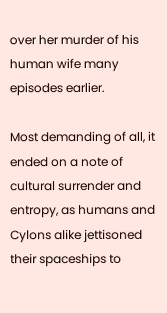over her murder of his human wife many episodes earlier.

Most demanding of all, it ended on a note of cultural surrender and entropy, as humans and Cylons alike jettisoned their spaceships to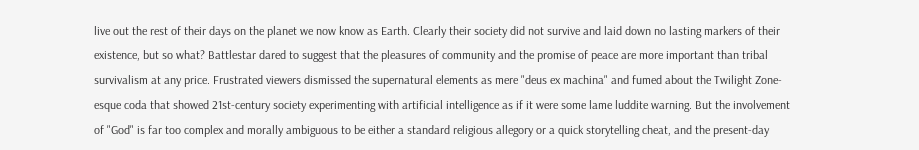live out the rest of their days on the planet we now know as Earth. Clearly their society did not survive and laid down no lasting markers of their existence, but so what? Battlestar dared to suggest that the pleasures of community and the promise of peace are more important than tribal survivalism at any price. Frustrated viewers dismissed the supernatural elements as mere "deus ex machina" and fumed about the Twilight Zone-esque coda that showed 21st-century society experimenting with artificial intelligence as if it were some lame luddite warning. But the involvement of "God" is far too complex and morally ambiguous to be either a standard religious allegory or a quick storytelling cheat, and the present-day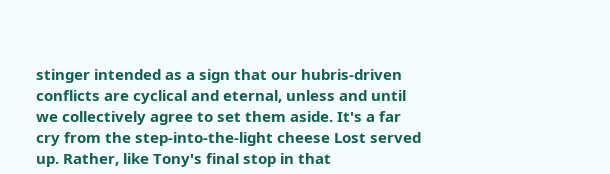stinger intended as a sign that our hubris-driven conflicts are cyclical and eternal, unless and until we collectively agree to set them aside. It's a far cry from the step-into-the-light cheese Lost served up. Rather, like Tony's final stop in that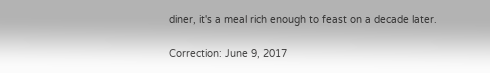diner, it's a meal rich enough to feast on a decade later.

Correction: June 9, 2017